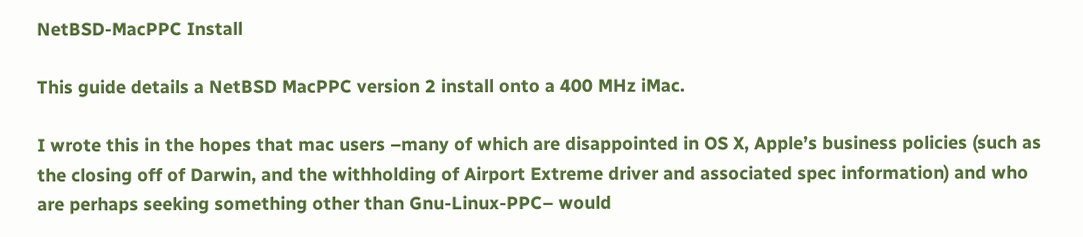NetBSD-MacPPC Install

This guide details a NetBSD MacPPC version 2 install onto a 400 MHz iMac.

I wrote this in the hopes that mac users –many of which are disappointed in OS X, Apple’s business policies (such as the closing off of Darwin, and the withholding of Airport Extreme driver and associated spec information) and who are perhaps seeking something other than Gnu-Linux-PPC– would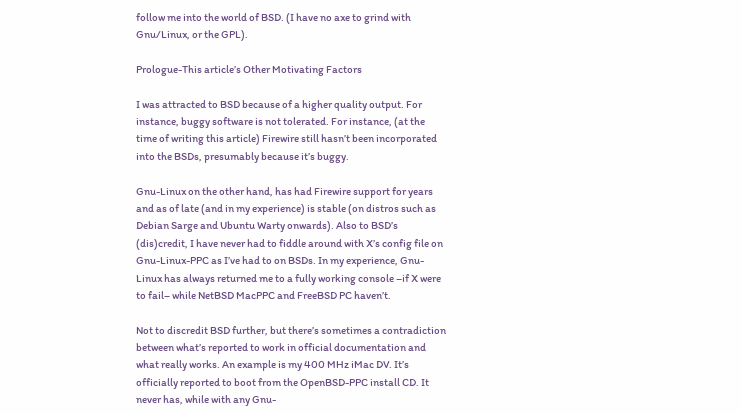follow me into the world of BSD. (I have no axe to grind with Gnu/Linux, or the GPL).

Prologue-This article’s Other Motivating Factors

I was attracted to BSD because of a higher quality output. For instance, buggy software is not tolerated. For instance, (at the time of writing this article) Firewire still hasn’t been incorporated into the BSDs, presumably because it’s buggy.

Gnu-Linux on the other hand, has had Firewire support for years and as of late (and in my experience) is stable (on distros such as Debian Sarge and Ubuntu Warty onwards). Also to BSD’s (dis)credit, I have never had to fiddle around with X’s config file on Gnu-Linux-PPC as I’ve had to on BSDs. In my experience, Gnu-Linux has always returned me to a fully working console –if X were to fail– while NetBSD MacPPC and FreeBSD PC haven’t.

Not to discredit BSD further, but there’s sometimes a contradiction between what’s reported to work in official documentation and what really works. An example is my 400 MHz iMac DV. It’s officially reported to boot from the OpenBSD-PPC install CD. It never has, while with any Gnu-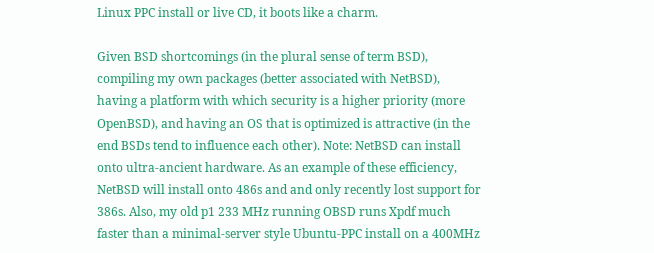Linux PPC install or live CD, it boots like a charm.

Given BSD shortcomings (in the plural sense of term BSD), compiling my own packages (better associated with NetBSD), having a platform with which security is a higher priority (more OpenBSD), and having an OS that is optimized is attractive (in the end BSDs tend to influence each other). Note: NetBSD can install onto ultra-ancient hardware. As an example of these efficiency, NetBSD will install onto 486s and and only recently lost support for 386s. Also, my old p1 233 MHz running OBSD runs Xpdf much faster than a minimal-server style Ubuntu-PPC install on a 400MHz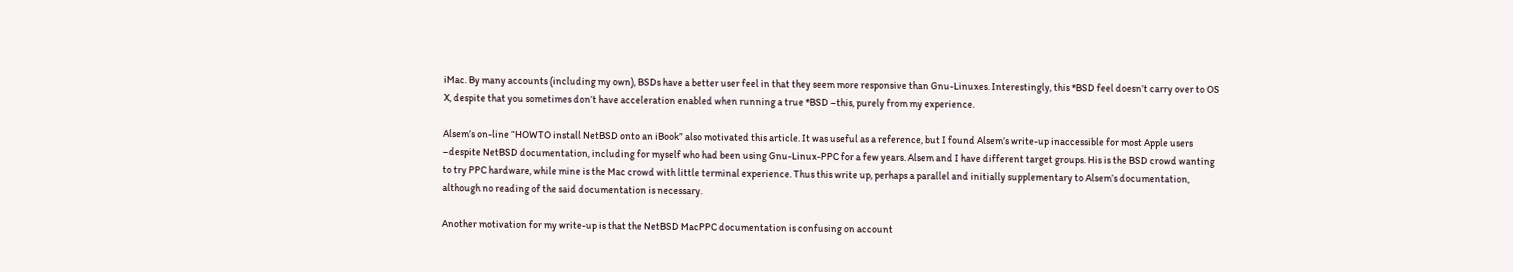iMac. By many accounts (including my own), BSDs have a better user feel in that they seem more responsive than Gnu-Linuxes. Interestingly, this *BSD feel doesn’t carry over to OS X, despite that you sometimes don’t have acceleration enabled when running a true *BSD –this, purely from my experience.

Alsem’s on-line “HOWTO install NetBSD onto an iBook” also motivated this article. It was useful as a reference, but I found Alsem’s write-up inaccessible for most Apple users –despite NetBSD documentation, including for myself who had been using Gnu-Linux-PPC for a few years. Alsem and I have different target groups. His is the BSD crowd wanting to try PPC hardware, while mine is the Mac crowd with little terminal experience. Thus this write up, perhaps a parallel and initially supplementary to Alsem’s documentation, although no reading of the said documentation is necessary.

Another motivation for my write-up is that the NetBSD MacPPC documentation is confusing on account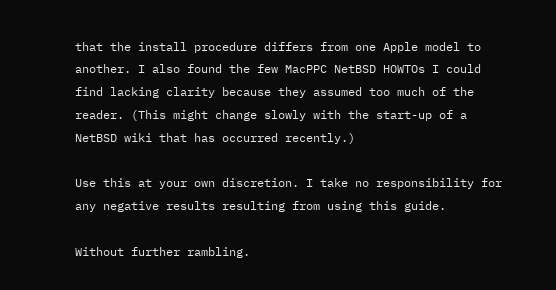that the install procedure differs from one Apple model to another. I also found the few MacPPC NetBSD HOWTOs I could find lacking clarity because they assumed too much of the reader. (This might change slowly with the start-up of a NetBSD wiki that has occurred recently.)

Use this at your own discretion. I take no responsibility for any negative results resulting from using this guide.

Without further rambling.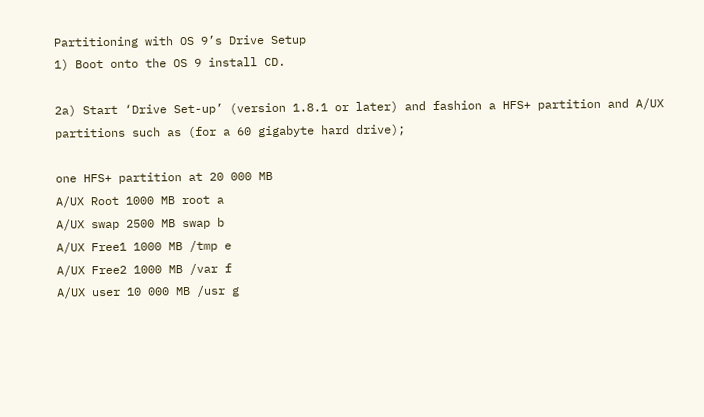Partitioning with OS 9’s Drive Setup
1) Boot onto the OS 9 install CD.

2a) Start ‘Drive Set-up’ (version 1.8.1 or later) and fashion a HFS+ partition and A/UX partitions such as (for a 60 gigabyte hard drive);

one HFS+ partition at 20 000 MB
A/UX Root 1000 MB root a
A/UX swap 2500 MB swap b
A/UX Free1 1000 MB /tmp e
A/UX Free2 1000 MB /var f
A/UX user 10 000 MB /usr g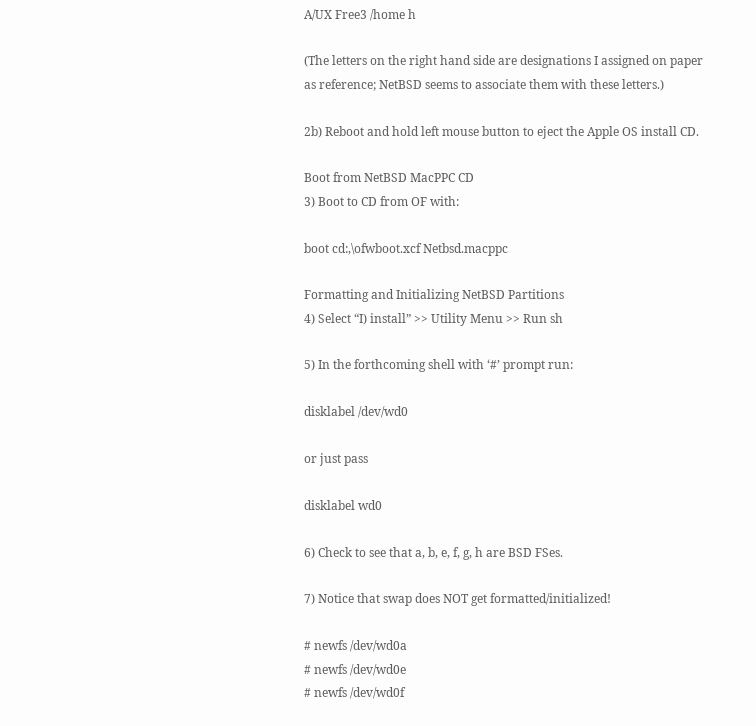A/UX Free3 /home h

(The letters on the right hand side are designations I assigned on paper as reference; NetBSD seems to associate them with these letters.)

2b) Reboot and hold left mouse button to eject the Apple OS install CD.

Boot from NetBSD MacPPC CD
3) Boot to CD from OF with:

boot cd:,\ofwboot.xcf Netbsd.macppc

Formatting and Initializing NetBSD Partitions
4) Select “I) install” >> Utility Menu >> Run sh

5) In the forthcoming shell with ‘#’ prompt run:

disklabel /dev/wd0

or just pass

disklabel wd0

6) Check to see that a, b, e, f, g, h are BSD FSes.

7) Notice that swap does NOT get formatted/initialized!

# newfs /dev/wd0a
# newfs /dev/wd0e
# newfs /dev/wd0f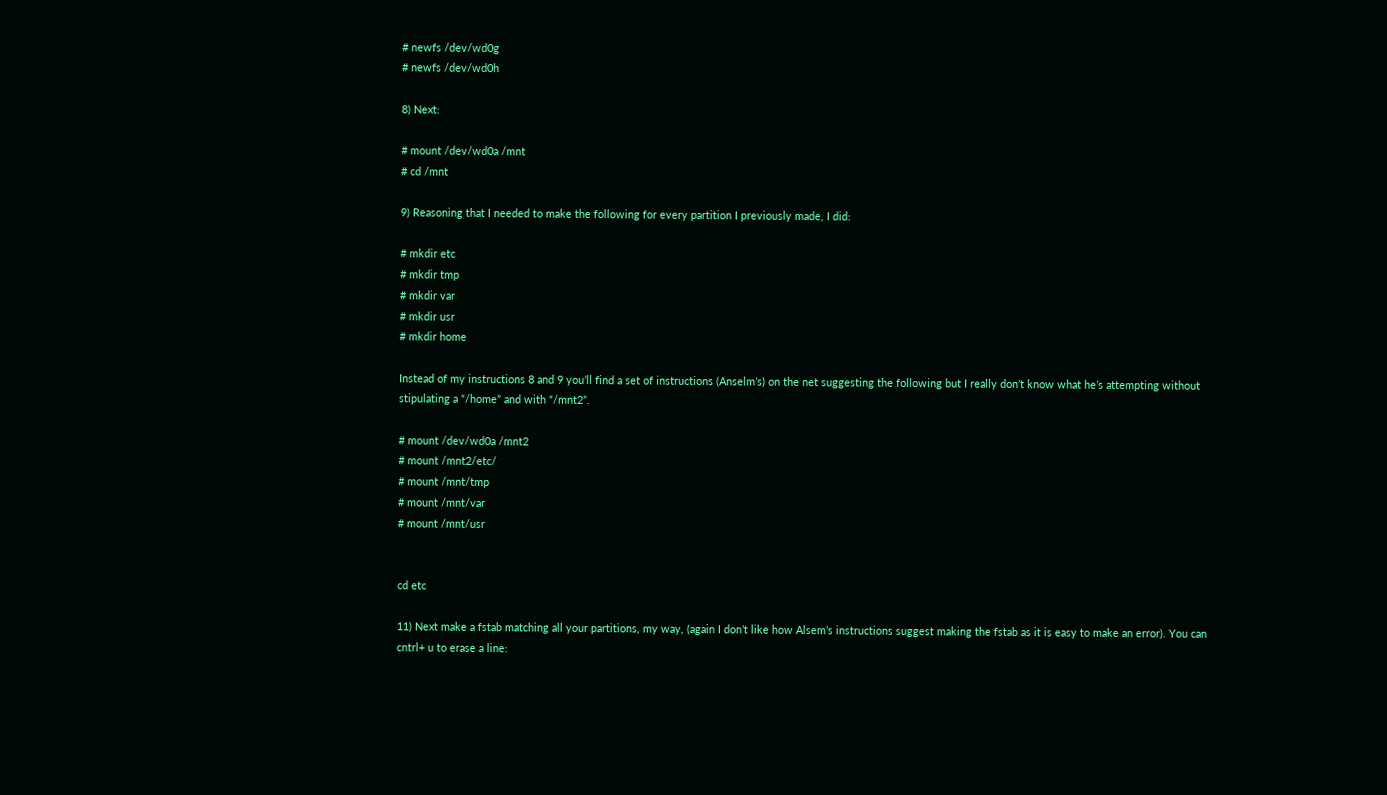# newfs /dev/wd0g
# newfs /dev/wd0h

8) Next:

# mount /dev/wd0a /mnt
# cd /mnt

9) Reasoning that I needed to make the following for every partition I previously made, I did:

# mkdir etc
# mkdir tmp
# mkdir var
# mkdir usr
# mkdir home

Instead of my instructions 8 and 9 you’ll find a set of instructions (Anselm’s) on the net suggesting the following but I really don’t know what he’s attempting without stipulating a “/home” and with “/mnt2”.

# mount /dev/wd0a /mnt2
# mount /mnt2/etc/
# mount /mnt/tmp
# mount /mnt/var
# mount /mnt/usr


cd etc

11) Next make a fstab matching all your partitions, my way, (again I don’t like how Alsem’s instructions suggest making the fstab as it is easy to make an error). You can cntrl+ u to erase a line: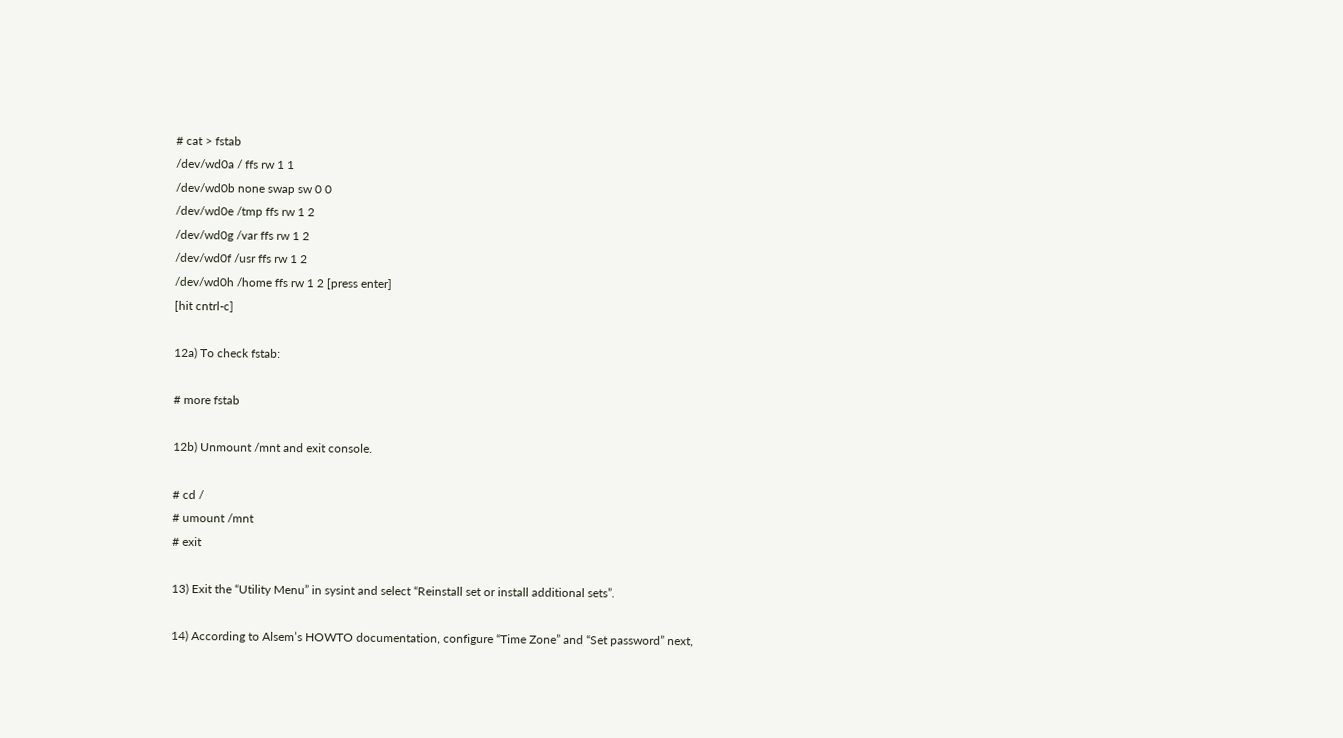# cat > fstab
/dev/wd0a / ffs rw 1 1
/dev/wd0b none swap sw 0 0
/dev/wd0e /tmp ffs rw 1 2
/dev/wd0g /var ffs rw 1 2
/dev/wd0f /usr ffs rw 1 2
/dev/wd0h /home ffs rw 1 2 [press enter]
[hit cntrl-c]

12a) To check fstab:

# more fstab

12b) Unmount /mnt and exit console.

# cd /
# umount /mnt
# exit

13) Exit the “Utility Menu” in sysint and select “Reinstall set or install additional sets”.

14) According to Alsem’s HOWTO documentation, configure “Time Zone” and “Set password” next,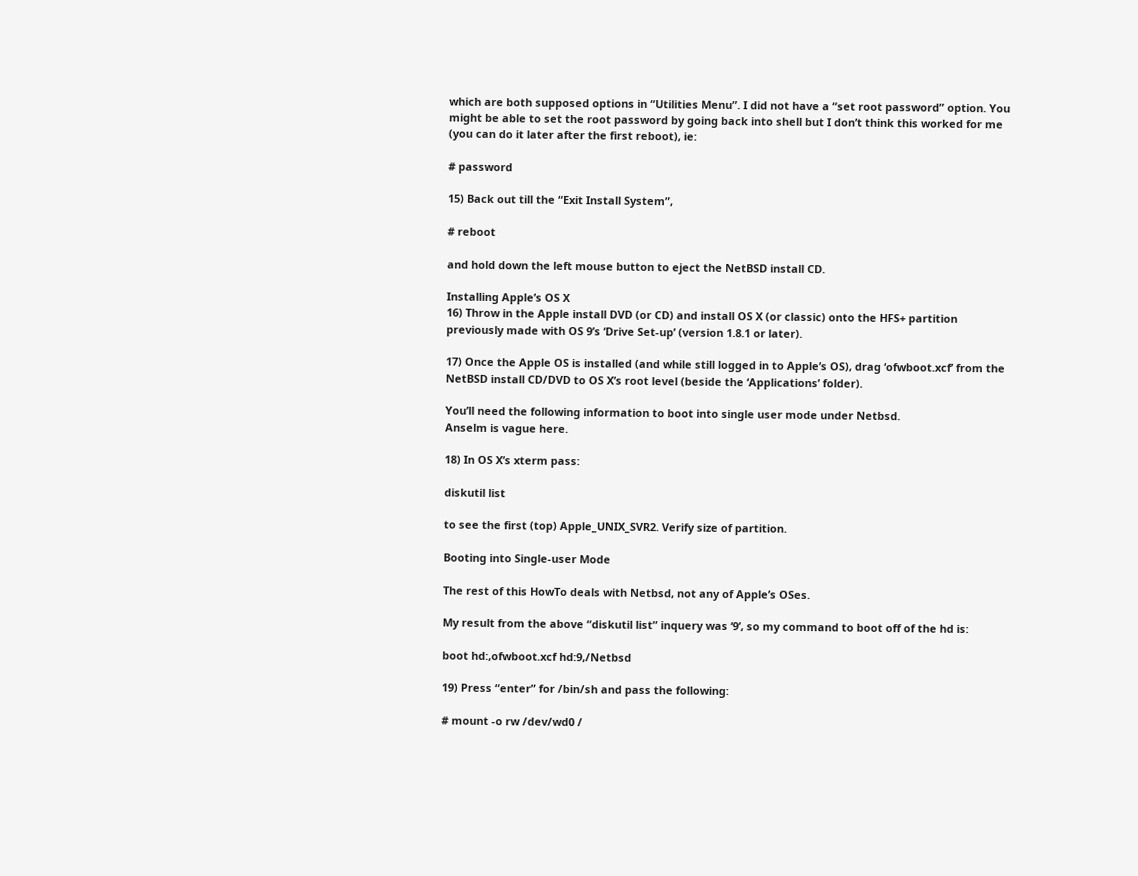which are both supposed options in “Utilities Menu”. I did not have a “set root password” option. You might be able to set the root password by going back into shell but I don’t think this worked for me (you can do it later after the first reboot), ie:

# password

15) Back out till the “Exit Install System”,

# reboot

and hold down the left mouse button to eject the NetBSD install CD.

Installing Apple’s OS X
16) Throw in the Apple install DVD (or CD) and install OS X (or classic) onto the HFS+ partition previously made with OS 9’s ‘Drive Set-up’ (version 1.8.1 or later).

17) Once the Apple OS is installed (and while still logged in to Apple’s OS), drag ‘ofwboot.xcf’ from the NetBSD install CD/DVD to OS X’s root level (beside the ‘Applications’ folder).

You’ll need the following information to boot into single user mode under Netbsd.
Anselm is vague here.

18) In OS X’s xterm pass:

diskutil list

to see the first (top) Apple_UNIX_SVR2. Verify size of partition.

Booting into Single-user Mode

The rest of this HowTo deals with Netbsd, not any of Apple’s OSes.

My result from the above “diskutil list” inquery was ‘9’, so my command to boot off of the hd is:

boot hd:,ofwboot.xcf hd:9,/Netbsd

19) Press “enter” for /bin/sh and pass the following:

# mount -o rw /dev/wd0 /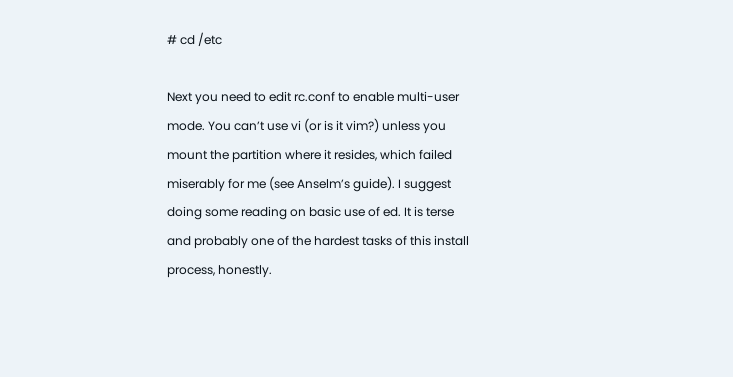# cd /etc

Next you need to edit rc.conf to enable multi-user mode. You can’t use vi (or is it vim?) unless you mount the partition where it resides, which failed miserably for me (see Anselm’s guide). I suggest doing some reading on basic use of ed. It is terse and probably one of the hardest tasks of this install process, honestly.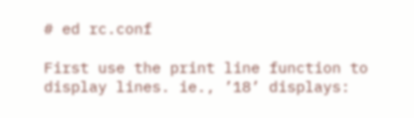# ed rc.conf

First use the print line function to display lines. ie., ’18’ displays: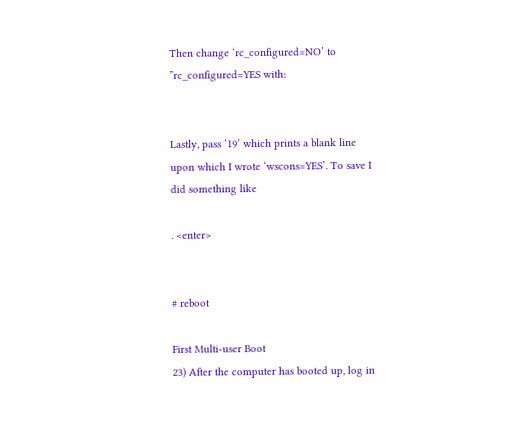Then change ‘rc_configured=NO’ to ”rc_configured=YES with:


Lastly, pass ’19’ which prints a blank line upon which I wrote ‘wscons=YES’. To save I did something like

. <enter>


# reboot

First Multi-user Boot
23) After the computer has booted up, log in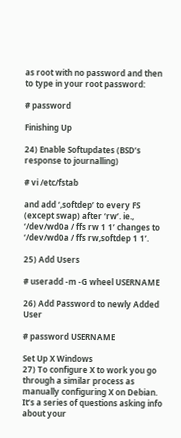as root with no password and then to type in your root password:

# password

Finishing Up

24) Enable Softupdates (BSD’s response to journalling)

# vi /etc/fstab

and add ‘,softdep’ to every FS (except swap) after ‘rw’. ie.,
‘/dev/wd0a / ffs rw 1 1’ changes to ‘/dev/wd0a / ffs rw,softdep 1 1’.

25) Add Users

# useradd -m -G wheel USERNAME

26) Add Password to newly Added User

# password USERNAME

Set Up X Windows
27) To configure X to work you go through a similar process as manually configuring X on Debian. It’s a series of questions asking info about your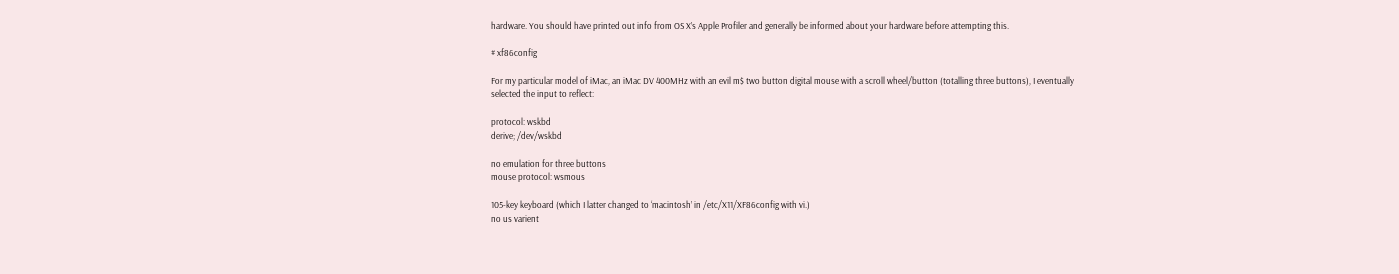hardware. You should have printed out info from OS X’s Apple Profiler and generally be informed about your hardware before attempting this.

# xf86config

For my particular model of iMac, an iMac DV 400MHz with an evil m$ two button digital mouse with a scroll wheel/button (totalling three buttons), I eventually selected the input to reflect:

protocol: wskbd
derive; /dev/wskbd

no emulation for three buttons
mouse protocol: wsmous

105-key keyboard (which I latter changed to ‘macintosh’ in /etc/X11/XF86config with vi.)
no us varient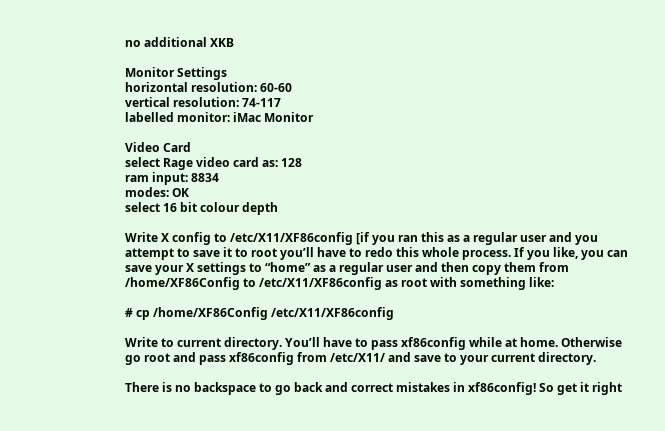no additional XKB

Monitor Settings
horizontal resolution: 60-60
vertical resolution: 74-117
labelled monitor: iMac Monitor

Video Card
select Rage video card as: 128
ram input: 8834
modes: OK
select 16 bit colour depth

Write X config to /etc/X11/XF86config [if you ran this as a regular user and you attempt to save it to root you’ll have to redo this whole process. If you like, you can save your X settings to “home” as a regular user and then copy them from /home/XF86Config to /etc/X11/XF86config as root with something like:

# cp /home/XF86Config /etc/X11/XF86config

Write to current directory. You’ll have to pass xf86config while at home. Otherwise go root and pass xf86config from /etc/X11/ and save to your current directory.

There is no backspace to go back and correct mistakes in xf86config! So get it right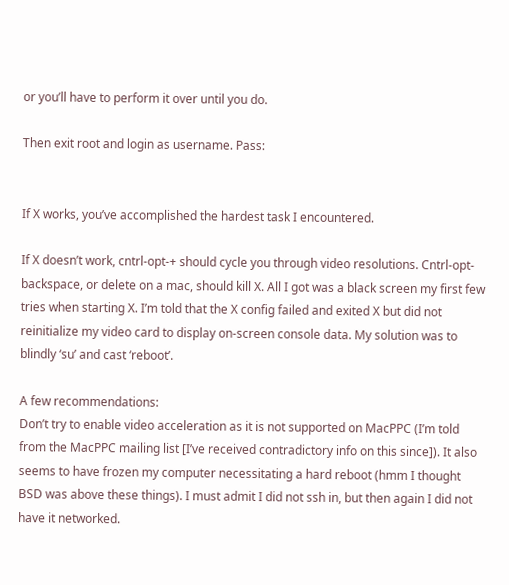or you’ll have to perform it over until you do.

Then exit root and login as username. Pass:


If X works, you’ve accomplished the hardest task I encountered.

If X doesn’t work, cntrl-opt-+ should cycle you through video resolutions. Cntrl-opt-backspace, or delete on a mac, should kill X. All I got was a black screen my first few tries when starting X. I’m told that the X config failed and exited X but did not reinitialize my video card to display on-screen console data. My solution was to blindly ‘su’ and cast ‘reboot’.

A few recommendations:
Don’t try to enable video acceleration as it is not supported on MacPPC (I’m told from the MacPPC mailing list [I’ve received contradictory info on this since]). It also seems to have frozen my computer necessitating a hard reboot (hmm I thought BSD was above these things). I must admit I did not ssh in, but then again I did not have it networked.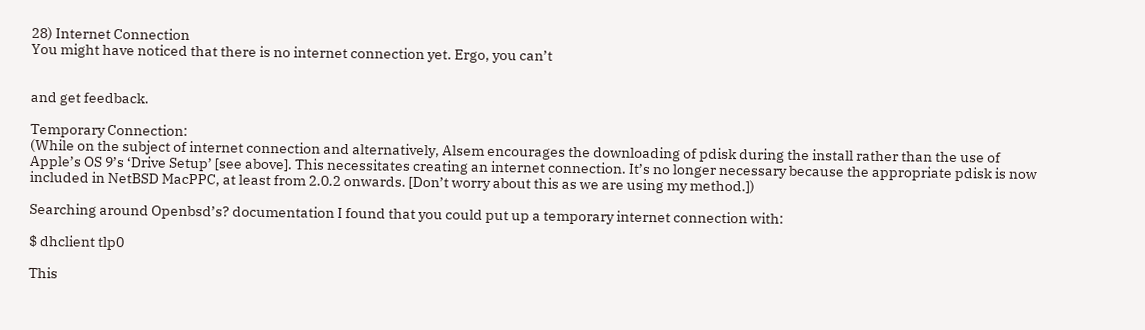28) Internet Connection
You might have noticed that there is no internet connection yet. Ergo, you can’t


and get feedback.

Temporary Connection:
(While on the subject of internet connection and alternatively, Alsem encourages the downloading of pdisk during the install rather than the use of Apple’s OS 9’s ‘Drive Setup’ [see above]. This necessitates creating an internet connection. It’s no longer necessary because the appropriate pdisk is now included in NetBSD MacPPC, at least from 2.0.2 onwards. [Don’t worry about this as we are using my method.])

Searching around Openbsd’s? documentation I found that you could put up a temporary internet connection with:

$ dhclient tlp0

This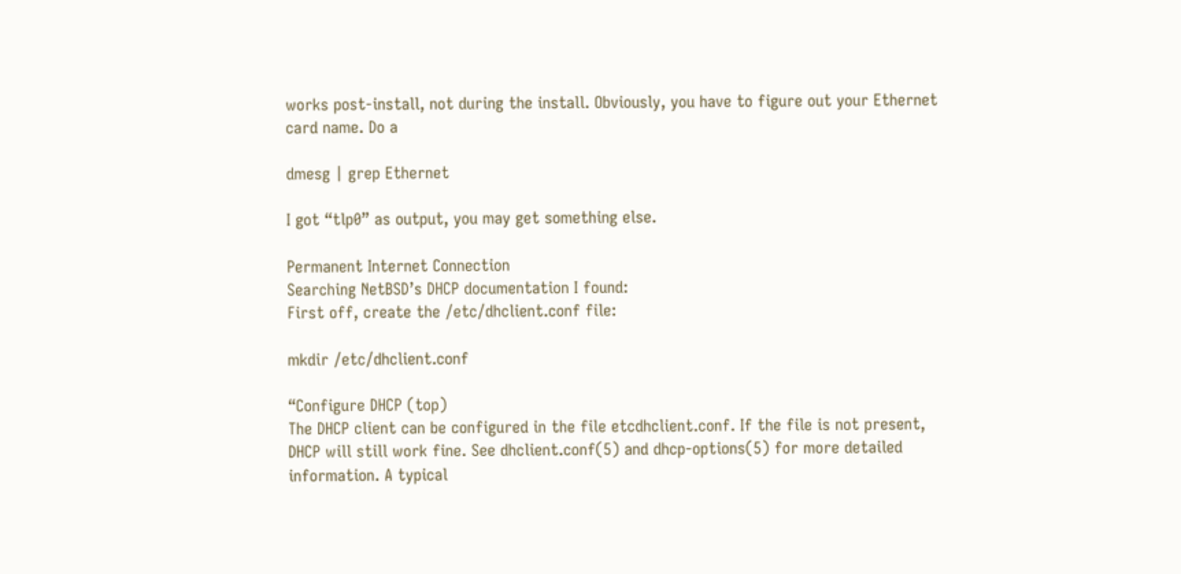works post-install, not during the install. Obviously, you have to figure out your Ethernet card name. Do a

dmesg | grep Ethernet

I got “tlp0” as output, you may get something else.

Permanent Internet Connection
Searching NetBSD’s DHCP documentation I found:
First off, create the /etc/dhclient.conf file:

mkdir /etc/dhclient.conf

“Configure DHCP (top)
The DHCP client can be configured in the file etcdhclient.conf. If the file is not present, DHCP will still work fine. See dhclient.conf(5) and dhcp-options(5) for more detailed information. A typical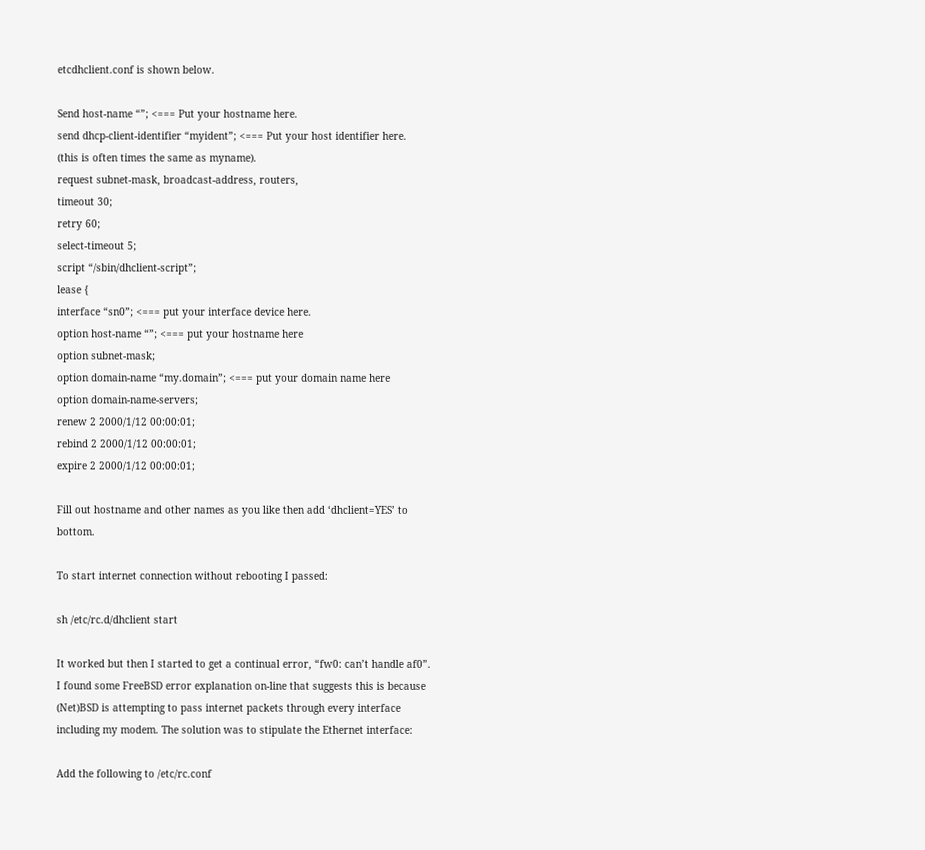etcdhclient.conf is shown below.

Send host-name “”; <=== Put your hostname here.
send dhcp-client-identifier “myident”; <=== Put your host identifier here.
(this is often times the same as myname).
request subnet-mask, broadcast-address, routers,
timeout 30;
retry 60;
select-timeout 5;
script “/sbin/dhclient-script”;
lease {
interface “sn0”; <=== put your interface device here.
option host-name “”; <=== put your hostname here
option subnet-mask;
option domain-name “my.domain”; <=== put your domain name here
option domain-name-servers;
renew 2 2000/1/12 00:00:01;
rebind 2 2000/1/12 00:00:01;
expire 2 2000/1/12 00:00:01;

Fill out hostname and other names as you like then add ‘dhclient=YES’ to bottom.

To start internet connection without rebooting I passed:

sh /etc/rc.d/dhclient start

It worked but then I started to get a continual error, “fw0: can’t handle af0”. I found some FreeBSD error explanation on-line that suggests this is because (Net)BSD is attempting to pass internet packets through every interface including my modem. The solution was to stipulate the Ethernet interface:

Add the following to /etc/rc.conf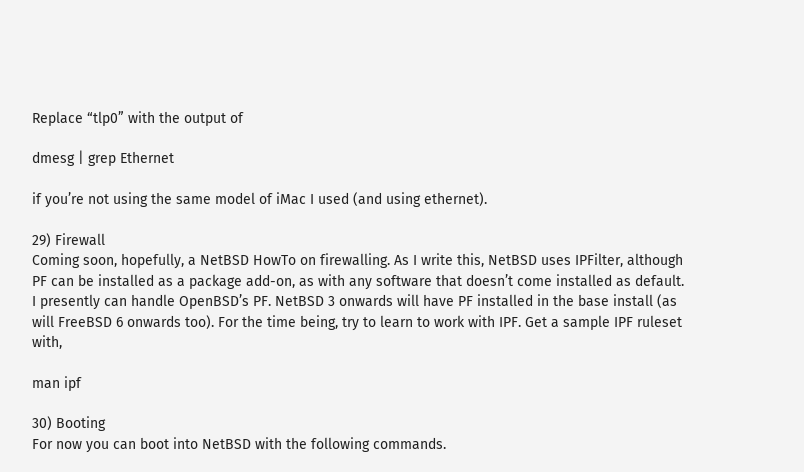Replace “tlp0” with the output of

dmesg | grep Ethernet

if you’re not using the same model of iMac I used (and using ethernet).

29) Firewall
Coming soon, hopefully, a NetBSD HowTo on firewalling. As I write this, NetBSD uses IPFilter, although PF can be installed as a package add-on, as with any software that doesn’t come installed as default. I presently can handle OpenBSD’s PF. NetBSD 3 onwards will have PF installed in the base install (as will FreeBSD 6 onwards too). For the time being, try to learn to work with IPF. Get a sample IPF ruleset with,

man ipf

30) Booting
For now you can boot into NetBSD with the following commands.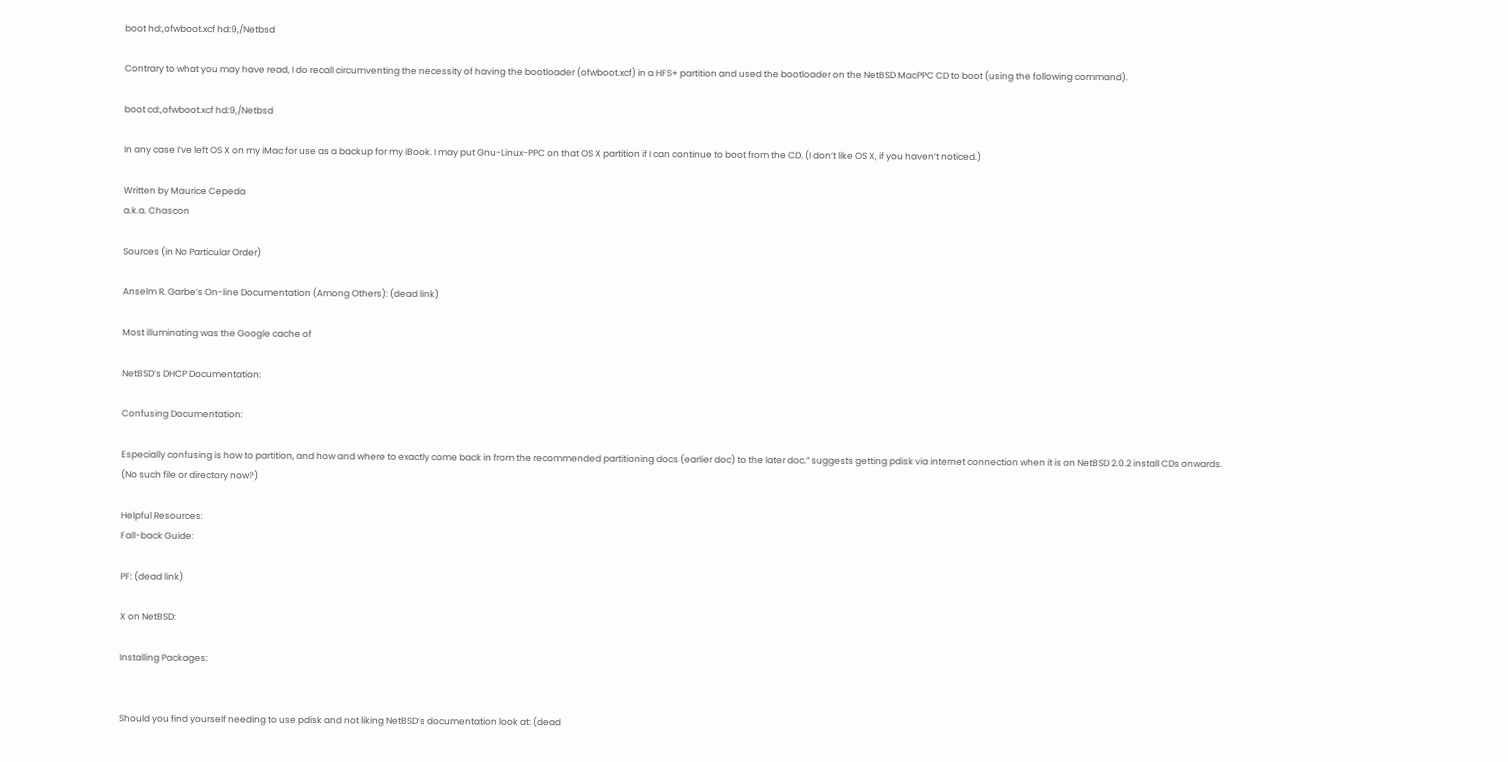boot hd:,ofwboot.xcf hd:9,/Netbsd

Contrary to what you may have read, I do recall circumventing the necessity of having the bootloader (ofwboot.xcf) in a HFS+ partition and used the bootloader on the NetBSD MacPPC CD to boot (using the following command).

boot cd:,ofwboot.xcf hd:9,/Netbsd

In any case I’ve left OS X on my iMac for use as a backup for my iBook. I may put Gnu-Linux-PPC on that OS X partition if I can continue to boot from the CD. (I don’t like OS X, if you haven’t noticed.)

Written by Maurice Cepeda
a.k.a. Chascon

Sources (in No Particular Order)

Anselm R. Garbe’s On-line Documentation (Among Others): (dead link)

Most illuminating was the Google cache of

NetBSD’s DHCP Documentation:

Confusing Documentation:

Especially confusing is how to partition, and how and where to exactly come back in from the recommended partitioning docs (earlier doc) to the later doc.” suggests getting pdisk via internet connection when it is on NetBSD 2.0.2 install CDs onwards. (No such file or directory now?)

Helpful Resources:
Fall-back Guide:

PF: (dead link)

X on NetBSD:

Installing Packages:


Should you find yourself needing to use pdisk and not liking NetBSD’s documentation look at: (dead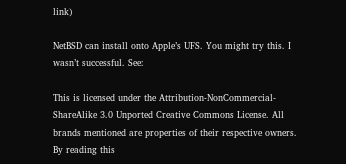link)

NetBSD can install onto Apple’s UFS. You might try this. I wasn’t successful. See:

This is licensed under the Attribution-NonCommercial-ShareAlike 3.0 Unported Creative Commons License. All brands mentioned are properties of their respective owners. By reading this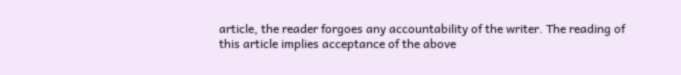article, the reader forgoes any accountability of the writer. The reading of this article implies acceptance of the above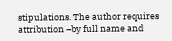stipulations. The author requires attribution –by full name and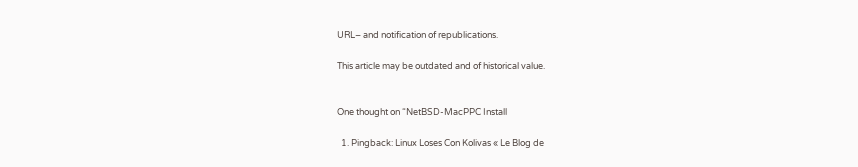URL– and notification of republications.

This article may be outdated and of historical value.


One thought on “NetBSD-MacPPC Install

  1. Pingback: Linux Loses Con Kolivas « Le Blog de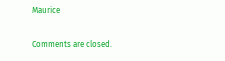Maurice

Comments are closed.